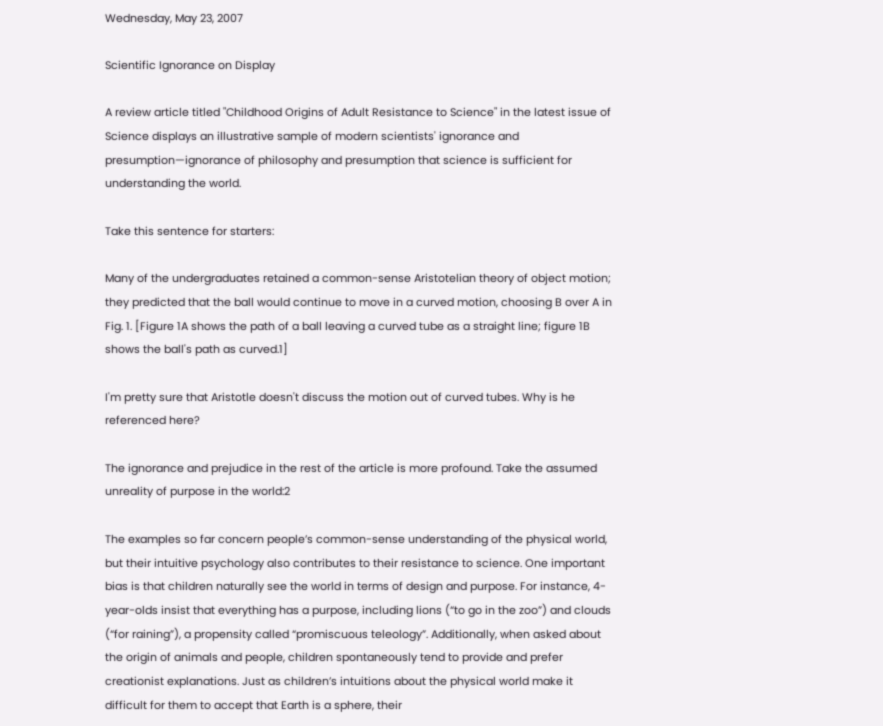Wednesday, May 23, 2007

Scientific Ignorance on Display

A review article titled "Childhood Origins of Adult Resistance to Science" in the latest issue of Science displays an illustrative sample of modern scientists' ignorance and presumption—ignorance of philosophy and presumption that science is sufficient for understanding the world.

Take this sentence for starters:

Many of the undergraduates retained a common-sense Aristotelian theory of object motion; they predicted that the ball would continue to move in a curved motion, choosing B over A in Fig. 1. [Figure 1A shows the path of a ball leaving a curved tube as a straight line; figure 1B shows the ball's path as curved.1]

I'm pretty sure that Aristotle doesn't discuss the motion out of curved tubes. Why is he referenced here?

The ignorance and prejudice in the rest of the article is more profound. Take the assumed unreality of purpose in the world:2

The examples so far concern people’s common-sense understanding of the physical world, but their intuitive psychology also contributes to their resistance to science. One important bias is that children naturally see the world in terms of design and purpose. For instance, 4-year-olds insist that everything has a purpose, including lions (“to go in the zoo”) and clouds (“for raining”), a propensity called “promiscuous teleology”. Additionally, when asked about the origin of animals and people, children spontaneously tend to provide and prefer creationist explanations. Just as children’s intuitions about the physical world make it difficult for them to accept that Earth is a sphere, their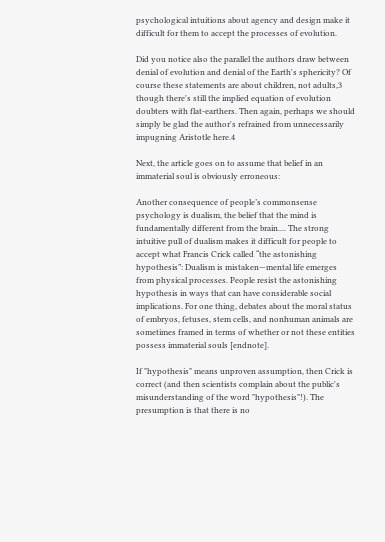psychological intuitions about agency and design make it difficult for them to accept the processes of evolution.

Did you notice also the parallel the authors draw between denial of evolution and denial of the Earth's sphericity? Of course these statements are about children, not adults,3 though there's still the implied equation of evolution doubters with flat-earthers. Then again, perhaps we should simply be glad the author's refrained from unnecessarily impugning Aristotle here.4

Next, the article goes on to assume that belief in an immaterial soul is obviously erroneous:

Another consequence of people’s commonsense psychology is dualism, the belief that the mind is fundamentally different from the brain.... The strong intuitive pull of dualism makes it difficult for people to accept what Francis Crick called “the astonishing hypothesis”: Dualism is mistaken—mental life emerges from physical processes. People resist the astonishing hypothesis in ways that can have considerable social implications. For one thing, debates about the moral status of embryos, fetuses, stem cells, and nonhuman animals are sometimes framed in terms of whether or not these entities possess immaterial souls [endnote].

If "hypothesis" means unproven assumption, then Crick is correct (and then scientists complain about the public's misunderstanding of the word "hypothesis"!). The presumption is that there is no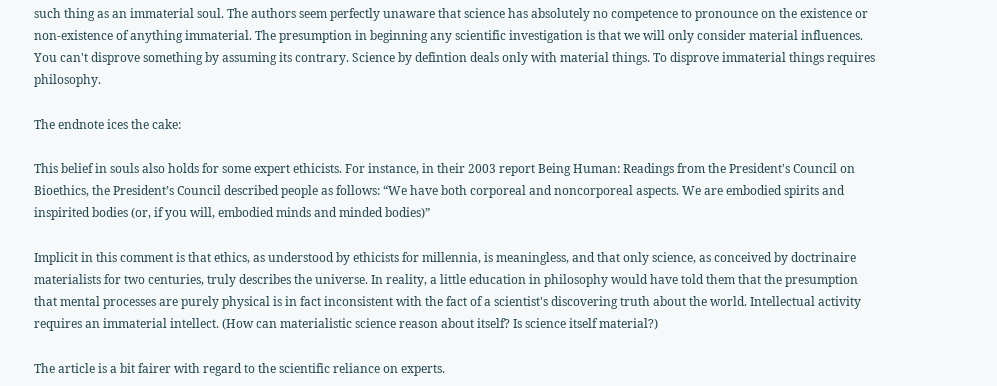such thing as an immaterial soul. The authors seem perfectly unaware that science has absolutely no competence to pronounce on the existence or non-existence of anything immaterial. The presumption in beginning any scientific investigation is that we will only consider material influences. You can't disprove something by assuming its contrary. Science by defintion deals only with material things. To disprove immaterial things requires philosophy.

The endnote ices the cake:

This belief in souls also holds for some expert ethicists. For instance, in their 2003 report Being Human: Readings from the President's Council on Bioethics, the President’s Council described people as follows: “We have both corporeal and noncorporeal aspects. We are embodied spirits and inspirited bodies (or, if you will, embodied minds and minded bodies)”

Implicit in this comment is that ethics, as understood by ethicists for millennia, is meaningless, and that only science, as conceived by doctrinaire materialists for two centuries, truly describes the universe. In reality, a little education in philosophy would have told them that the presumption that mental processes are purely physical is in fact inconsistent with the fact of a scientist's discovering truth about the world. Intellectual activity requires an immaterial intellect. (How can materialistic science reason about itself? Is science itself material?)

The article is a bit fairer with regard to the scientific reliance on experts.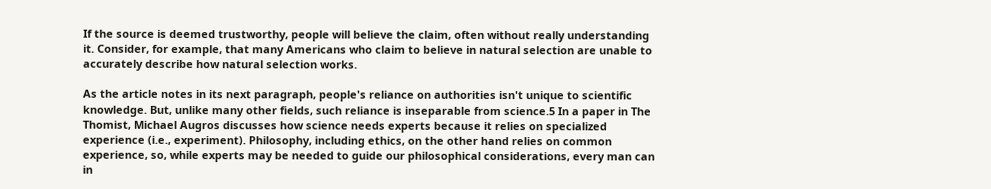If the source is deemed trustworthy, people will believe the claim, often without really understanding it. Consider, for example, that many Americans who claim to believe in natural selection are unable to accurately describe how natural selection works.

As the article notes in its next paragraph, people's reliance on authorities isn't unique to scientific knowledge. But, unlike many other fields, such reliance is inseparable from science.5 In a paper in The Thomist, Michael Augros discusses how science needs experts because it relies on specialized experience (i.e., experiment). Philosophy, including ethics, on the other hand relies on common experience, so, while experts may be needed to guide our philosophical considerations, every man can in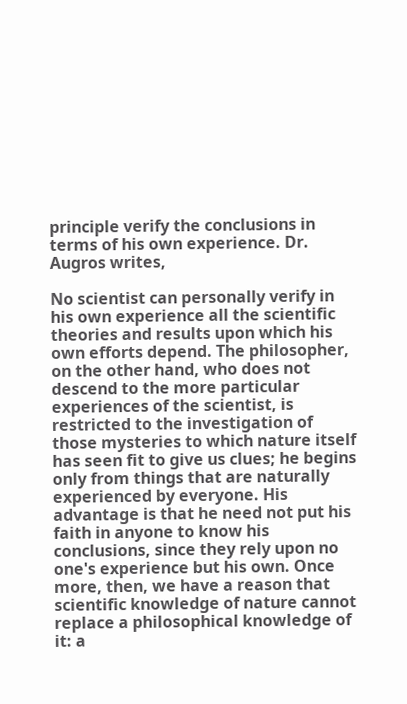principle verify the conclusions in terms of his own experience. Dr. Augros writes,

No scientist can personally verify in his own experience all the scientific theories and results upon which his own efforts depend. The philosopher, on the other hand, who does not descend to the more particular experiences of the scientist, is restricted to the investigation of those mysteries to which nature itself has seen fit to give us clues; he begins only from things that are naturally experienced by everyone. His advantage is that he need not put his faith in anyone to know his conclusions, since they rely upon no one's experience but his own. Once more, then, we have a reason that scientific knowledge of nature cannot replace a philosophical knowledge of it: a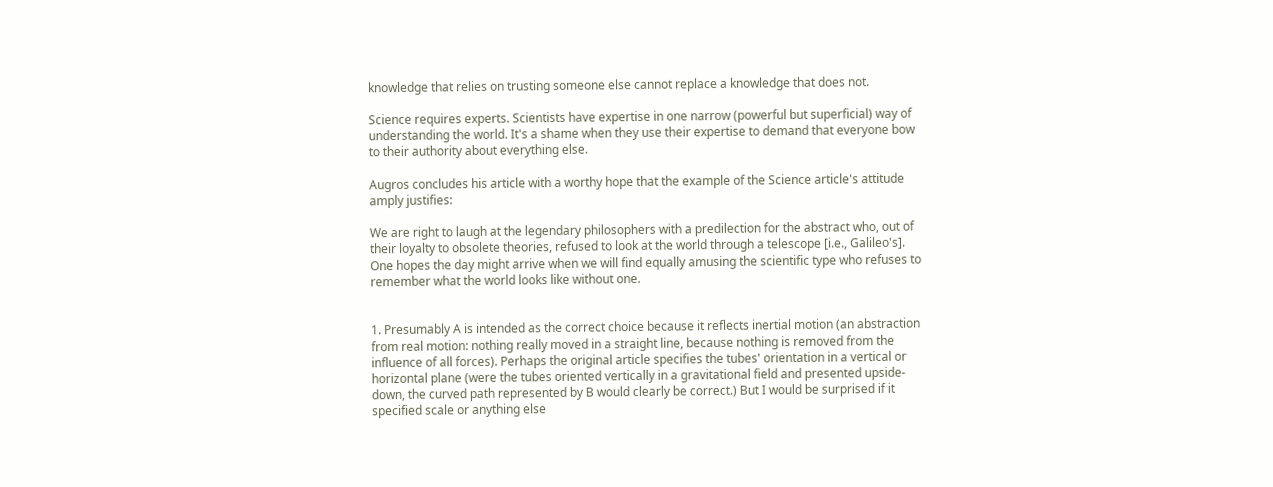knowledge that relies on trusting someone else cannot replace a knowledge that does not.

Science requires experts. Scientists have expertise in one narrow (powerful but superficial) way of understanding the world. It's a shame when they use their expertise to demand that everyone bow to their authority about everything else.

Augros concludes his article with a worthy hope that the example of the Science article's attitude amply justifies:

We are right to laugh at the legendary philosophers with a predilection for the abstract who, out of their loyalty to obsolete theories, refused to look at the world through a telescope [i.e., Galileo's]. One hopes the day might arrive when we will find equally amusing the scientific type who refuses to remember what the world looks like without one.


1. Presumably A is intended as the correct choice because it reflects inertial motion (an abstraction from real motion: nothing really moved in a straight line, because nothing is removed from the influence of all forces). Perhaps the original article specifies the tubes' orientation in a vertical or horizontal plane (were the tubes oriented vertically in a gravitational field and presented upside-down, the curved path represented by B would clearly be correct.) But I would be surprised if it specified scale or anything else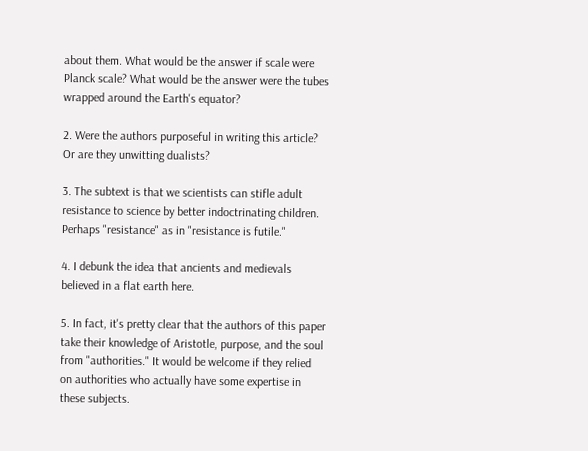about them. What would be the answer if scale were Planck scale? What would be the answer were the tubes wrapped around the Earth's equator?

2. Were the authors purposeful in writing this article? Or are they unwitting dualists?

3. The subtext is that we scientists can stifle adult resistance to science by better indoctrinating children. Perhaps "resistance" as in "resistance is futile."

4. I debunk the idea that ancients and medievals believed in a flat earth here.

5. In fact, it's pretty clear that the authors of this paper take their knowledge of Aristotle, purpose, and the soul from "authorities." It would be welcome if they relied on authorities who actually have some expertise in these subjects.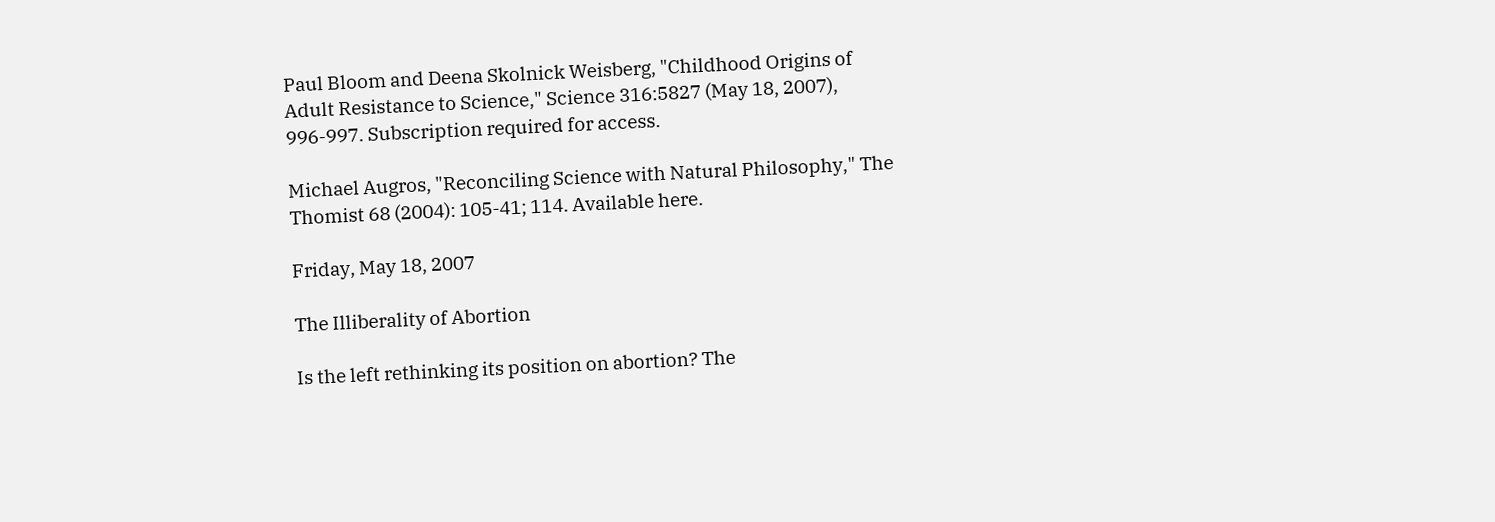Paul Bloom and Deena Skolnick Weisberg, "Childhood Origins of Adult Resistance to Science," Science 316:5827 (May 18, 2007), 996-997. Subscription required for access.

Michael Augros, "Reconciling Science with Natural Philosophy," The Thomist 68 (2004): 105-41; 114. Available here.

Friday, May 18, 2007

The Illiberality of Abortion

Is the left rethinking its position on abortion? The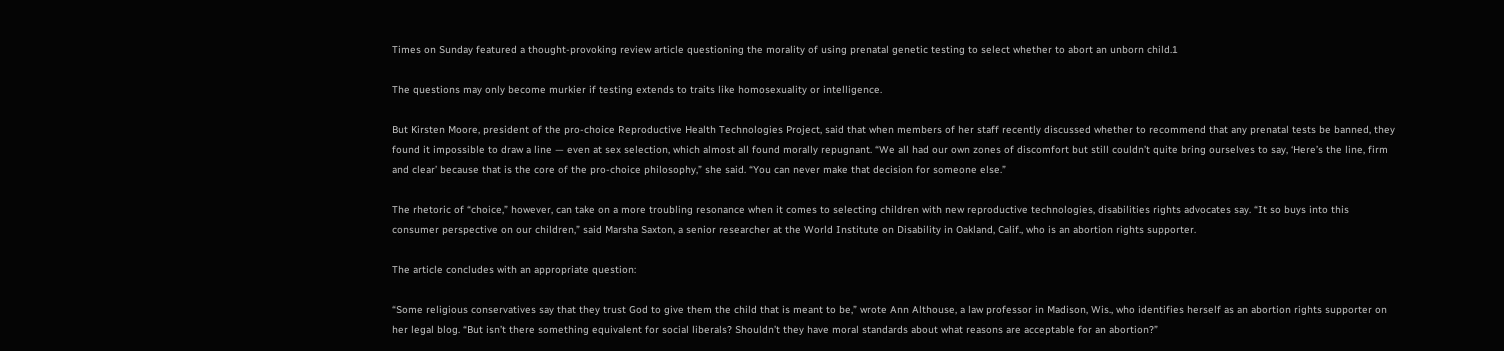Times on Sunday featured a thought-provoking review article questioning the morality of using prenatal genetic testing to select whether to abort an unborn child.1

The questions may only become murkier if testing extends to traits like homosexuality or intelligence.

But Kirsten Moore, president of the pro-choice Reproductive Health Technologies Project, said that when members of her staff recently discussed whether to recommend that any prenatal tests be banned, they found it impossible to draw a line — even at sex selection, which almost all found morally repugnant. “We all had our own zones of discomfort but still couldn’t quite bring ourselves to say, ‘Here’s the line, firm and clear’ because that is the core of the pro-choice philosophy,” she said. “You can never make that decision for someone else.”

The rhetoric of “choice,” however, can take on a more troubling resonance when it comes to selecting children with new reproductive technologies, disabilities rights advocates say. “It so buys into this consumer perspective on our children,” said Marsha Saxton, a senior researcher at the World Institute on Disability in Oakland, Calif., who is an abortion rights supporter.

The article concludes with an appropriate question:

“Some religious conservatives say that they trust God to give them the child that is meant to be,” wrote Ann Althouse, a law professor in Madison, Wis., who identifies herself as an abortion rights supporter on her legal blog. “But isn’t there something equivalent for social liberals? Shouldn’t they have moral standards about what reasons are acceptable for an abortion?”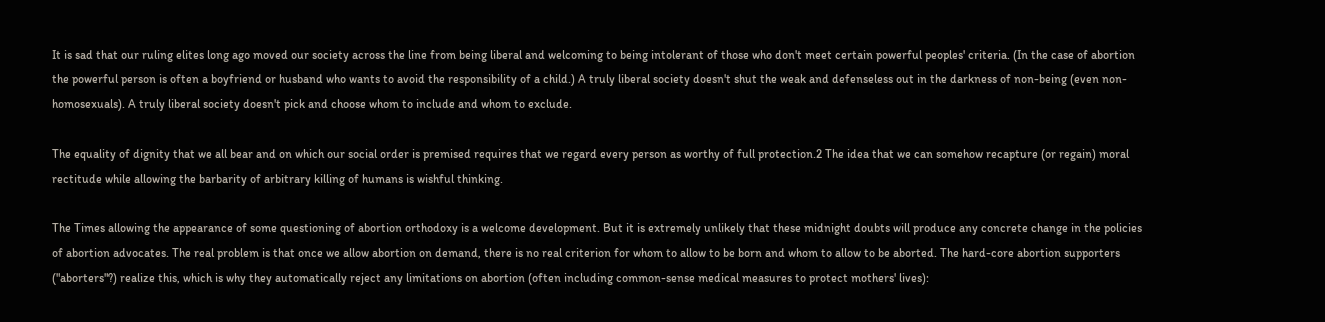It is sad that our ruling elites long ago moved our society across the line from being liberal and welcoming to being intolerant of those who don't meet certain powerful peoples' criteria. (In the case of abortion the powerful person is often a boyfriend or husband who wants to avoid the responsibility of a child.) A truly liberal society doesn't shut the weak and defenseless out in the darkness of non-being (even non-homosexuals). A truly liberal society doesn't pick and choose whom to include and whom to exclude.

The equality of dignity that we all bear and on which our social order is premised requires that we regard every person as worthy of full protection.2 The idea that we can somehow recapture (or regain) moral rectitude while allowing the barbarity of arbitrary killing of humans is wishful thinking.

The Times allowing the appearance of some questioning of abortion orthodoxy is a welcome development. But it is extremely unlikely that these midnight doubts will produce any concrete change in the policies of abortion advocates. The real problem is that once we allow abortion on demand, there is no real criterion for whom to allow to be born and whom to allow to be aborted. The hard-core abortion supporters ("aborters"?) realize this, which is why they automatically reject any limitations on abortion (often including common-sense medical measures to protect mothers' lives):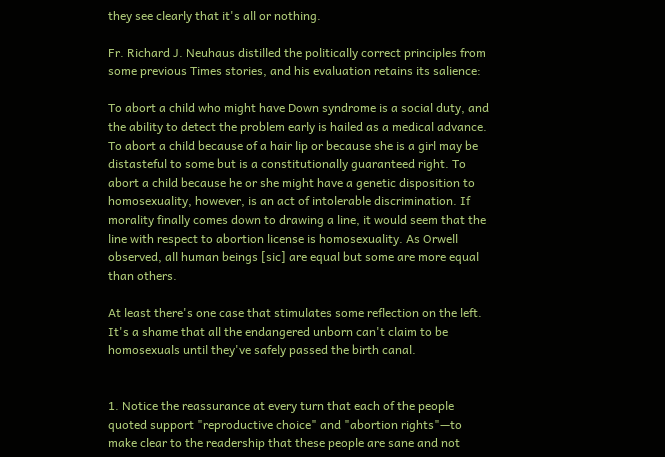they see clearly that it's all or nothing.

Fr. Richard J. Neuhaus distilled the politically correct principles from some previous Times stories, and his evaluation retains its salience:

To abort a child who might have Down syndrome is a social duty, and the ability to detect the problem early is hailed as a medical advance. To abort a child because of a hair lip or because she is a girl may be distasteful to some but is a constitutionally guaranteed right. To abort a child because he or she might have a genetic disposition to homosexuality, however, is an act of intolerable discrimination. If morality finally comes down to drawing a line, it would seem that the line with respect to abortion license is homosexuality. As Orwell observed, all human beings [sic] are equal but some are more equal than others.

At least there's one case that stimulates some reflection on the left. It's a shame that all the endangered unborn can't claim to be homosexuals until they've safely passed the birth canal.


1. Notice the reassurance at every turn that each of the people quoted support "reproductive choice" and "abortion rights"—to make clear to the readership that these people are sane and not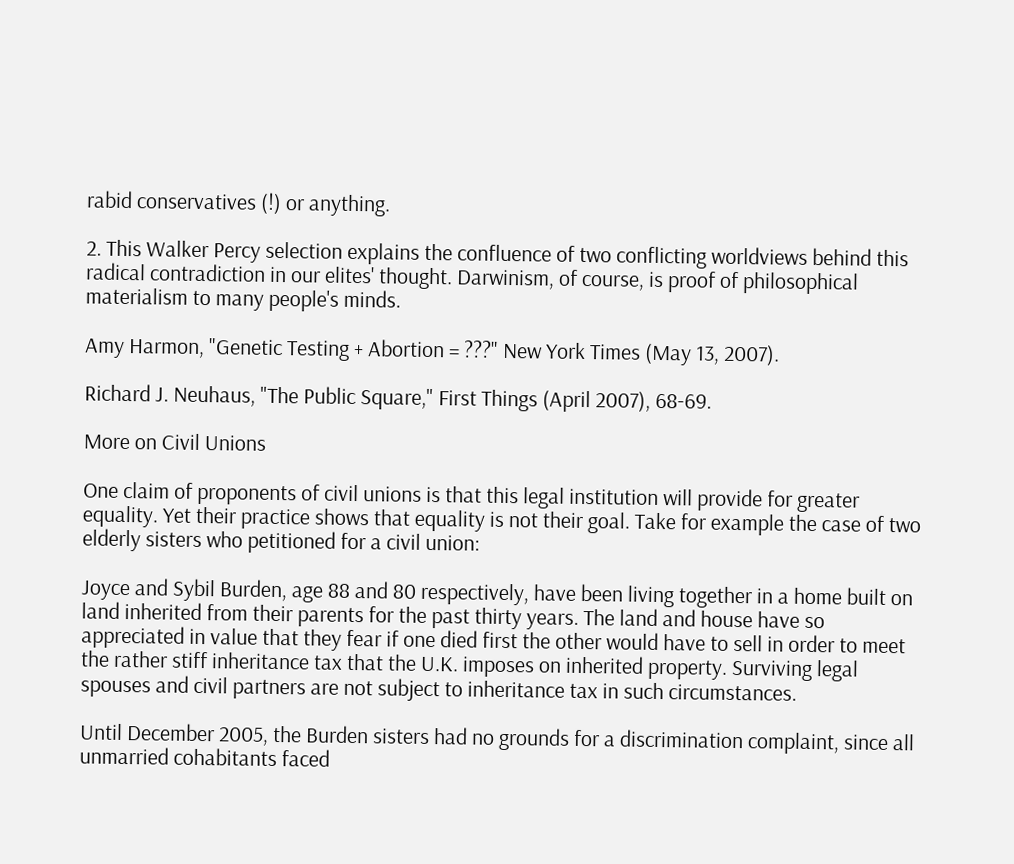rabid conservatives (!) or anything.

2. This Walker Percy selection explains the confluence of two conflicting worldviews behind this radical contradiction in our elites' thought. Darwinism, of course, is proof of philosophical materialism to many people's minds.

Amy Harmon, "Genetic Testing + Abortion = ???" New York Times (May 13, 2007).

Richard J. Neuhaus, "The Public Square," First Things (April 2007), 68-69.

More on Civil Unions

One claim of proponents of civil unions is that this legal institution will provide for greater equality. Yet their practice shows that equality is not their goal. Take for example the case of two elderly sisters who petitioned for a civil union:

Joyce and Sybil Burden, age 88 and 80 respectively, have been living together in a home built on land inherited from their parents for the past thirty years. The land and house have so appreciated in value that they fear if one died first the other would have to sell in order to meet the rather stiff inheritance tax that the U.K. imposes on inherited property. Surviving legal spouses and civil partners are not subject to inheritance tax in such circumstances.

Until December 2005, the Burden sisters had no grounds for a discrimination complaint, since all unmarried cohabitants faced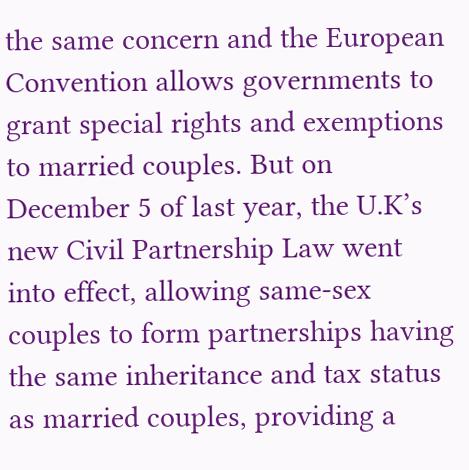the same concern and the European Convention allows governments to grant special rights and exemptions to married couples. But on December 5 of last year, the U.K’s new Civil Partnership Law went into effect, allowing same-sex couples to form partnerships having the same inheritance and tax status as married couples, providing a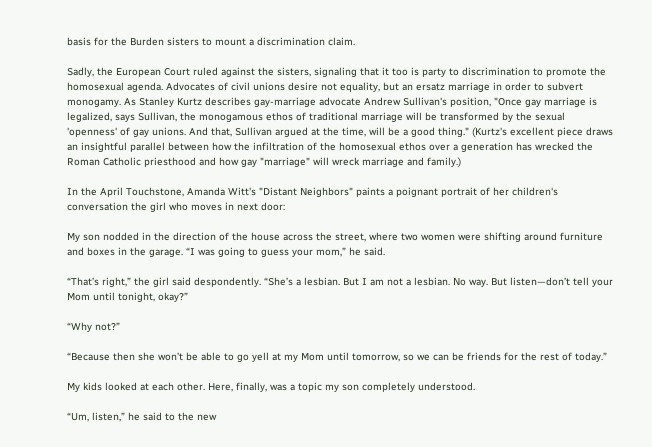basis for the Burden sisters to mount a discrimination claim.

Sadly, the European Court ruled against the sisters, signaling that it too is party to discrimination to promote the homosexual agenda. Advocates of civil unions desire not equality, but an ersatz marriage in order to subvert monogamy. As Stanley Kurtz describes gay-marriage advocate Andrew Sullivan's position, "Once gay marriage is legalized, says Sullivan, the monogamous ethos of traditional marriage will be transformed by the sexual 'openness' of gay unions. And that, Sullivan argued at the time, will be a good thing." (Kurtz's excellent piece draws an insightful parallel between how the infiltration of the homosexual ethos over a generation has wrecked the Roman Catholic priesthood and how gay "marriage" will wreck marriage and family.)

In the April Touchstone, Amanda Witt's "Distant Neighbors" paints a poignant portrait of her children's conversation the girl who moves in next door:

My son nodded in the direction of the house across the street, where two women were shifting around furniture and boxes in the garage. “I was going to guess your mom,” he said.

“That’s right,” the girl said despondently. “She’s a lesbian. But I am not a lesbian. No way. But listen—don’t tell your Mom until tonight, okay?”

“Why not?”

“Because then she won’t be able to go yell at my Mom until tomorrow, so we can be friends for the rest of today.”

My kids looked at each other. Here, finally, was a topic my son completely understood.

“Um, listen,” he said to the new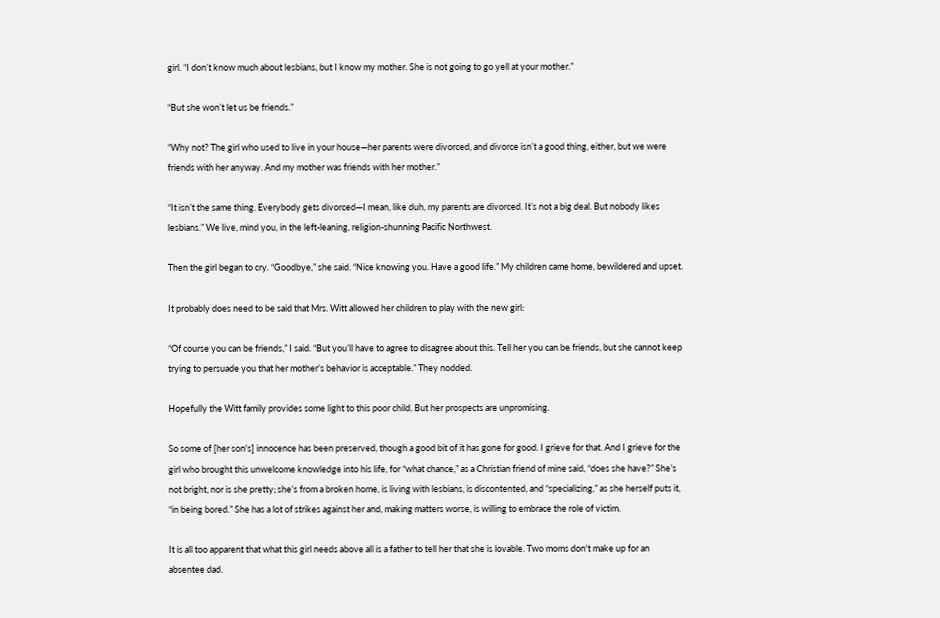girl. “I don’t know much about lesbians, but I know my mother. She is not going to go yell at your mother.”

“But she won’t let us be friends.”

“Why not? The girl who used to live in your house—her parents were divorced, and divorce isn’t a good thing, either, but we were friends with her anyway. And my mother was friends with her mother.”

“It isn’t the same thing. Everybody gets divorced—I mean, like duh, my parents are divorced. It’s not a big deal. But nobody likes lesbians.” We live, mind you, in the left-leaning, religion-shunning Pacific Northwest.

Then the girl began to cry. “Goodbye,” she said. “Nice knowing you. Have a good life.” My children came home, bewildered and upset.

It probably does need to be said that Mrs. Witt allowed her children to play with the new girl:

“Of course you can be friends,” I said. “But you’ll have to agree to disagree about this. Tell her you can be friends, but she cannot keep trying to persuade you that her mother’s behavior is acceptable.” They nodded.

Hopefully the Witt family provides some light to this poor child. But her prospects are unpromising.

So some of [her son's] innocence has been preserved, though a good bit of it has gone for good. I grieve for that. And I grieve for the girl who brought this unwelcome knowledge into his life, for “what chance,” as a Christian friend of mine said, “does she have?” She’s not bright, nor is she pretty; she’s from a broken home, is living with lesbians, is discontented, and “specializing,” as she herself puts it, “in being bored.” She has a lot of strikes against her and, making matters worse, is willing to embrace the role of victim.

It is all too apparent that what this girl needs above all is a father to tell her that she is lovable. Two moms don't make up for an absentee dad.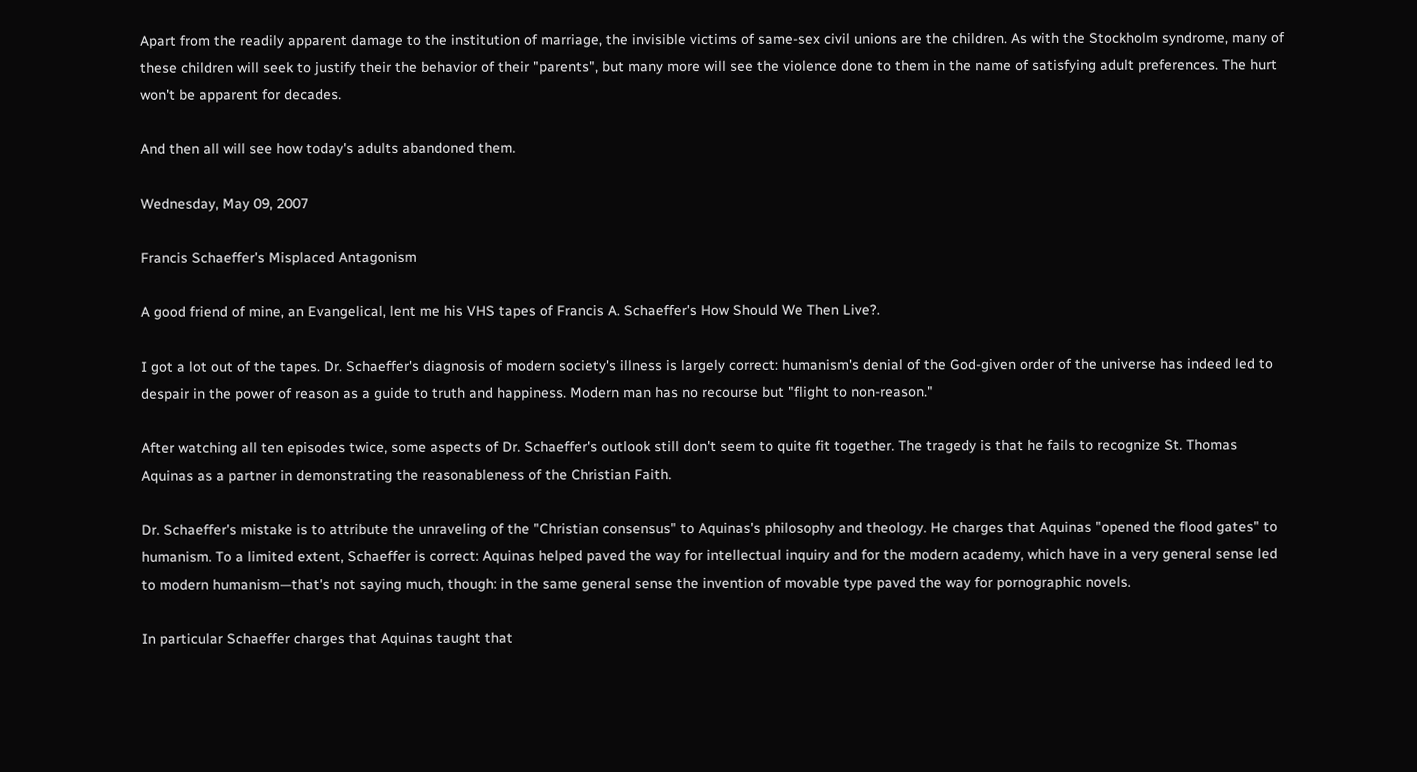Apart from the readily apparent damage to the institution of marriage, the invisible victims of same-sex civil unions are the children. As with the Stockholm syndrome, many of these children will seek to justify their the behavior of their "parents", but many more will see the violence done to them in the name of satisfying adult preferences. The hurt won't be apparent for decades.

And then all will see how today's adults abandoned them.

Wednesday, May 09, 2007

Francis Schaeffer's Misplaced Antagonism

A good friend of mine, an Evangelical, lent me his VHS tapes of Francis A. Schaeffer's How Should We Then Live?.

I got a lot out of the tapes. Dr. Schaeffer's diagnosis of modern society's illness is largely correct: humanism's denial of the God-given order of the universe has indeed led to despair in the power of reason as a guide to truth and happiness. Modern man has no recourse but "flight to non-reason."

After watching all ten episodes twice, some aspects of Dr. Schaeffer's outlook still don't seem to quite fit together. The tragedy is that he fails to recognize St. Thomas Aquinas as a partner in demonstrating the reasonableness of the Christian Faith.

Dr. Schaeffer's mistake is to attribute the unraveling of the "Christian consensus" to Aquinas's philosophy and theology. He charges that Aquinas "opened the flood gates" to humanism. To a limited extent, Schaeffer is correct: Aquinas helped paved the way for intellectual inquiry and for the modern academy, which have in a very general sense led to modern humanism—that's not saying much, though: in the same general sense the invention of movable type paved the way for pornographic novels.

In particular Schaeffer charges that Aquinas taught that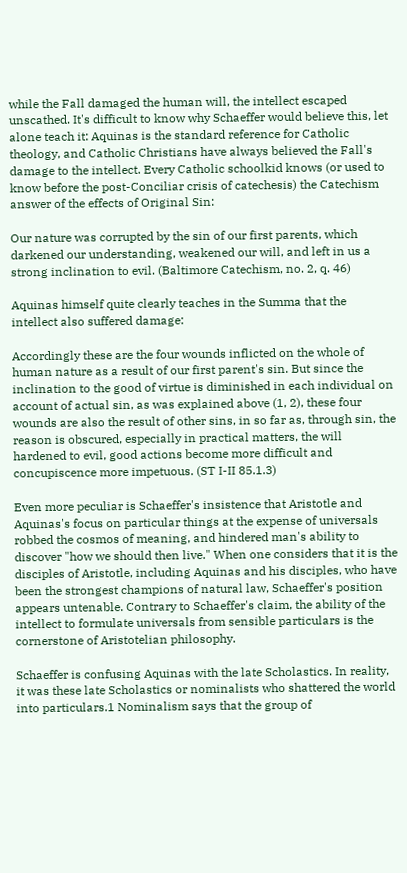while the Fall damaged the human will, the intellect escaped unscathed. It's difficult to know why Schaeffer would believe this, let alone teach it: Aquinas is the standard reference for Catholic theology, and Catholic Christians have always believed the Fall's damage to the intellect. Every Catholic schoolkid knows (or used to know before the post-Conciliar crisis of catechesis) the Catechism answer of the effects of Original Sin:

Our nature was corrupted by the sin of our first parents, which darkened our understanding, weakened our will, and left in us a strong inclination to evil. (Baltimore Catechism, no. 2, q. 46)

Aquinas himself quite clearly teaches in the Summa that the intellect also suffered damage:

Accordingly these are the four wounds inflicted on the whole of human nature as a result of our first parent's sin. But since the inclination to the good of virtue is diminished in each individual on account of actual sin, as was explained above (1, 2), these four wounds are also the result of other sins, in so far as, through sin, the reason is obscured, especially in practical matters, the will hardened to evil, good actions become more difficult and concupiscence more impetuous. (ST I-II 85.1.3)

Even more peculiar is Schaeffer's insistence that Aristotle and Aquinas's focus on particular things at the expense of universals robbed the cosmos of meaning, and hindered man's ability to discover "how we should then live." When one considers that it is the disciples of Aristotle, including Aquinas and his disciples, who have been the strongest champions of natural law, Schaeffer's position appears untenable. Contrary to Schaeffer's claim, the ability of the intellect to formulate universals from sensible particulars is the cornerstone of Aristotelian philosophy.

Schaeffer is confusing Aquinas with the late Scholastics. In reality, it was these late Scholastics or nominalists who shattered the world into particulars.1 Nominalism says that the group of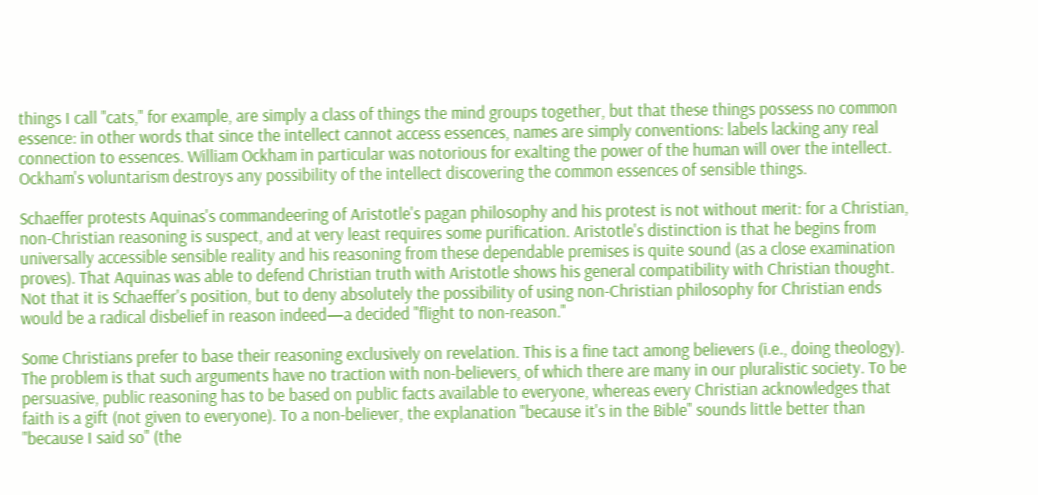things I call "cats," for example, are simply a class of things the mind groups together, but that these things possess no common essence: in other words that since the intellect cannot access essences, names are simply conventions: labels lacking any real connection to essences. William Ockham in particular was notorious for exalting the power of the human will over the intellect. Ockham's voluntarism destroys any possibility of the intellect discovering the common essences of sensible things.

Schaeffer protests Aquinas's commandeering of Aristotle's pagan philosophy and his protest is not without merit: for a Christian, non-Christian reasoning is suspect, and at very least requires some purification. Aristotle's distinction is that he begins from universally accessible sensible reality and his reasoning from these dependable premises is quite sound (as a close examination proves). That Aquinas was able to defend Christian truth with Aristotle shows his general compatibility with Christian thought. Not that it is Schaeffer's position, but to deny absolutely the possibility of using non-Christian philosophy for Christian ends would be a radical disbelief in reason indeed—a decided "flight to non-reason."

Some Christians prefer to base their reasoning exclusively on revelation. This is a fine tact among believers (i.e., doing theology). The problem is that such arguments have no traction with non-believers, of which there are many in our pluralistic society. To be persuasive, public reasoning has to be based on public facts available to everyone, whereas every Christian acknowledges that faith is a gift (not given to everyone). To a non-believer, the explanation "because it's in the Bible" sounds little better than "because I said so" (the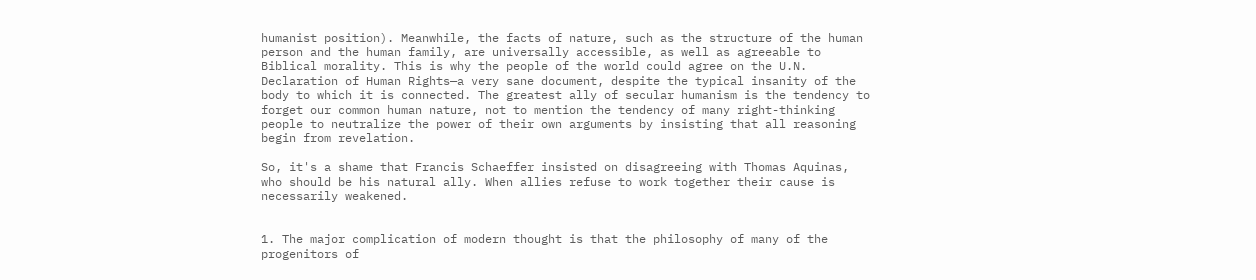humanist position). Meanwhile, the facts of nature, such as the structure of the human person and the human family, are universally accessible, as well as agreeable to Biblical morality. This is why the people of the world could agree on the U.N. Declaration of Human Rights—a very sane document, despite the typical insanity of the body to which it is connected. The greatest ally of secular humanism is the tendency to forget our common human nature, not to mention the tendency of many right-thinking people to neutralize the power of their own arguments by insisting that all reasoning begin from revelation.

So, it's a shame that Francis Schaeffer insisted on disagreeing with Thomas Aquinas, who should be his natural ally. When allies refuse to work together their cause is necessarily weakened.


1. The major complication of modern thought is that the philosophy of many of the progenitors of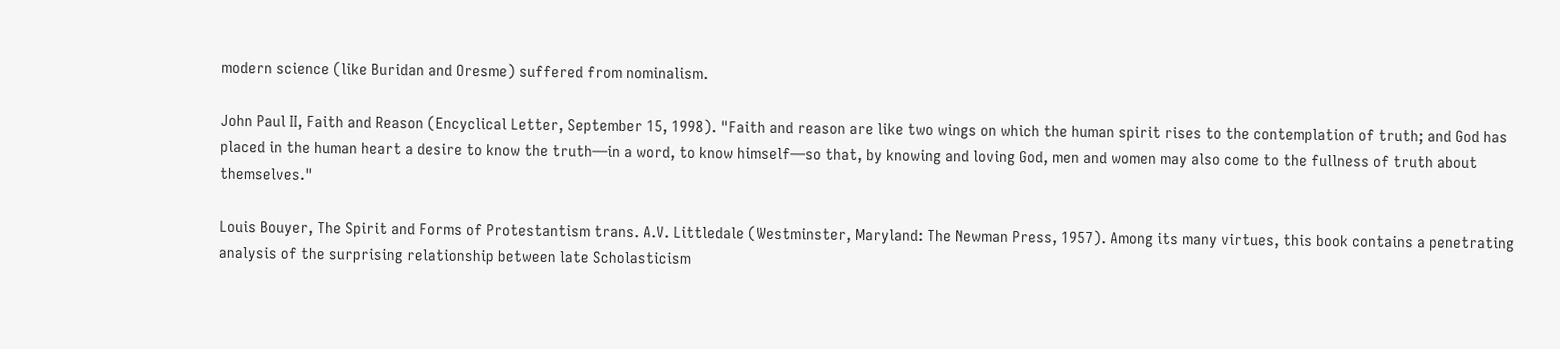modern science (like Buridan and Oresme) suffered from nominalism.

John Paul II, Faith and Reason (Encyclical Letter, September 15, 1998). "Faith and reason are like two wings on which the human spirit rises to the contemplation of truth; and God has placed in the human heart a desire to know the truth—in a word, to know himself—so that, by knowing and loving God, men and women may also come to the fullness of truth about themselves."

Louis Bouyer, The Spirit and Forms of Protestantism trans. A.V. Littledale (Westminster, Maryland: The Newman Press, 1957). Among its many virtues, this book contains a penetrating analysis of the surprising relationship between late Scholasticism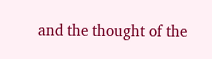and the thought of the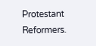Protestant Reformers.